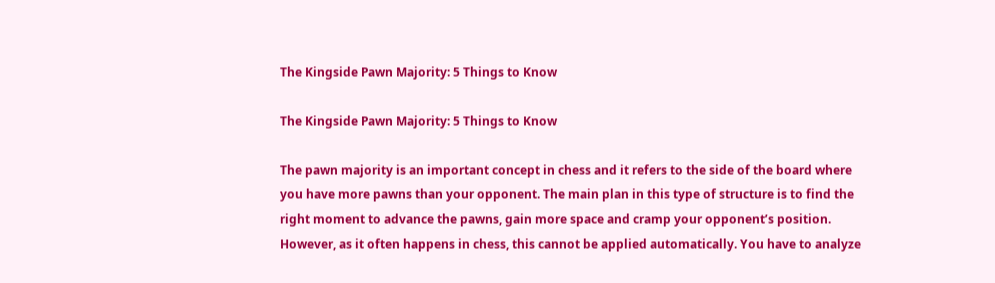The Kingside Pawn Majority: 5 Things to Know

The Kingside Pawn Majority: 5 Things to Know

The pawn majority is an important concept in chess and it refers to the side of the board where you have more pawns than your opponent. The main plan in this type of structure is to find the right moment to advance the pawns, gain more space and cramp your opponent’s position. However, as it often happens in chess, this cannot be applied automatically. You have to analyze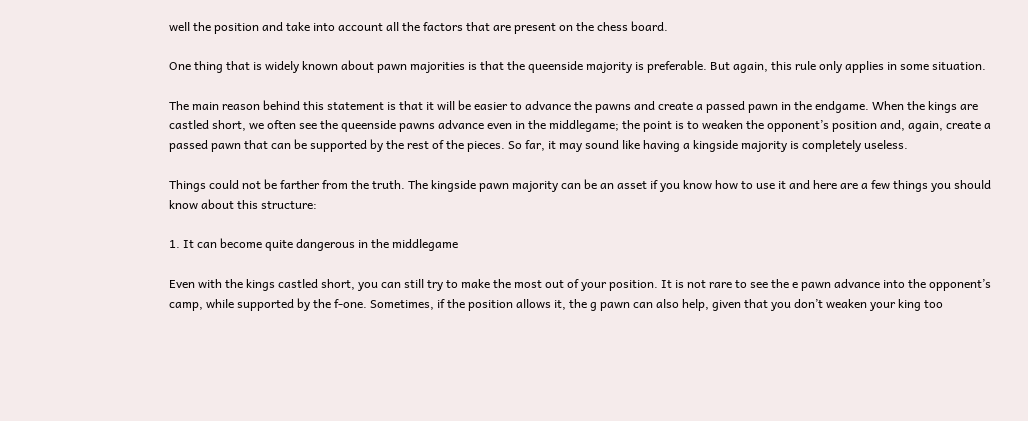well the position and take into account all the factors that are present on the chess board.

One thing that is widely known about pawn majorities is that the queenside majority is preferable. But again, this rule only applies in some situation.

The main reason behind this statement is that it will be easier to advance the pawns and create a passed pawn in the endgame. When the kings are castled short, we often see the queenside pawns advance even in the middlegame; the point is to weaken the opponent’s position and, again, create a passed pawn that can be supported by the rest of the pieces. So far, it may sound like having a kingside majority is completely useless.

Things could not be farther from the truth. The kingside pawn majority can be an asset if you know how to use it and here are a few things you should know about this structure:

1. It can become quite dangerous in the middlegame

Even with the kings castled short, you can still try to make the most out of your position. It is not rare to see the e pawn advance into the opponent’s camp, while supported by the f-one. Sometimes, if the position allows it, the g pawn can also help, given that you don’t weaken your king too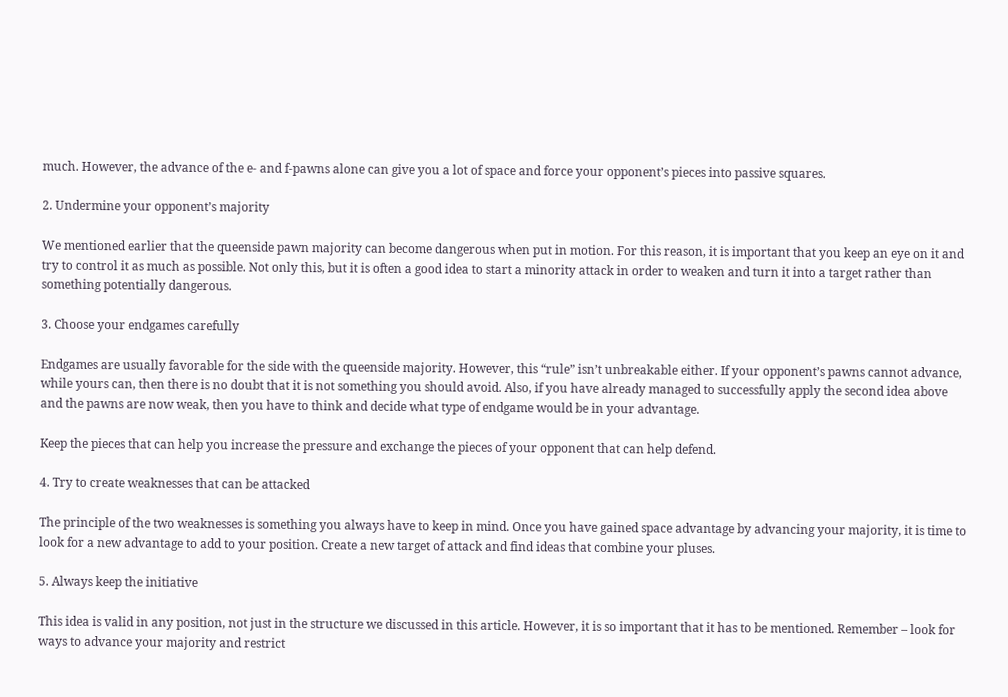much. However, the advance of the e- and f-pawns alone can give you a lot of space and force your opponent’s pieces into passive squares.

2. Undermine your opponent’s majority

We mentioned earlier that the queenside pawn majority can become dangerous when put in motion. For this reason, it is important that you keep an eye on it and try to control it as much as possible. Not only this, but it is often a good idea to start a minority attack in order to weaken and turn it into a target rather than something potentially dangerous.

3. Choose your endgames carefully

Endgames are usually favorable for the side with the queenside majority. However, this “rule” isn’t unbreakable either. If your opponent’s pawns cannot advance, while yours can, then there is no doubt that it is not something you should avoid. Also, if you have already managed to successfully apply the second idea above and the pawns are now weak, then you have to think and decide what type of endgame would be in your advantage.

Keep the pieces that can help you increase the pressure and exchange the pieces of your opponent that can help defend.

4. Try to create weaknesses that can be attacked

The principle of the two weaknesses is something you always have to keep in mind. Once you have gained space advantage by advancing your majority, it is time to look for a new advantage to add to your position. Create a new target of attack and find ideas that combine your pluses.

5. Always keep the initiative

This idea is valid in any position, not just in the structure we discussed in this article. However, it is so important that it has to be mentioned. Remember – look for ways to advance your majority and restrict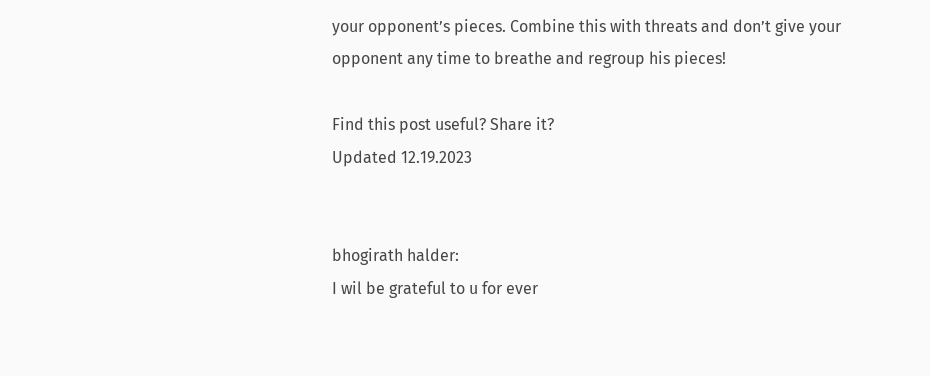your opponent’s pieces. Combine this with threats and don’t give your opponent any time to breathe and regroup his pieces!

Find this post useful? Share it?
Updated 12.19.2023


bhogirath halder:
I wil be grateful to u for ever